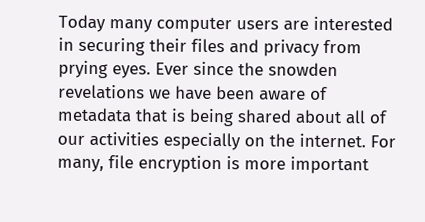Today many computer users are interested in securing their files and privacy from prying eyes. Ever since the snowden revelations we have been aware of metadata that is being shared about all of our activities especially on the internet. For many, file encryption is more important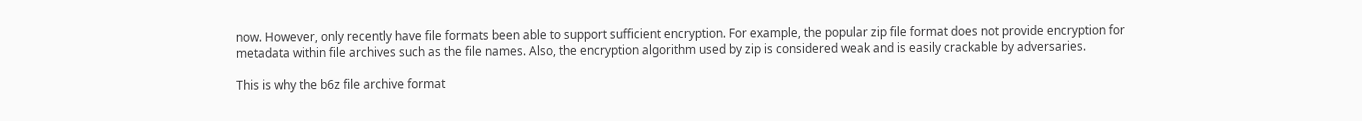now. However, only recently have file formats been able to support sufficient encryption. For example, the popular zip file format does not provide encryption for metadata within file archives such as the file names. Also, the encryption algorithm used by zip is considered weak and is easily crackable by adversaries.

This is why the b6z file archive format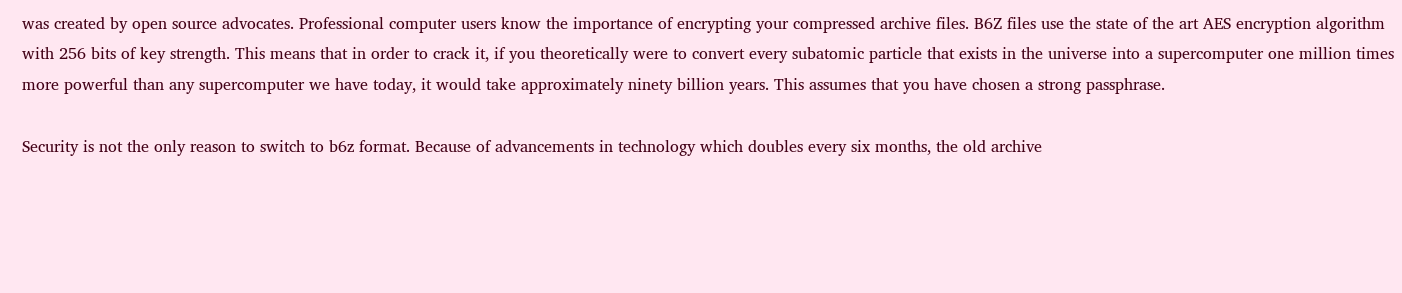was created by open source advocates. Professional computer users know the importance of encrypting your compressed archive files. B6Z files use the state of the art AES encryption algorithm with 256 bits of key strength. This means that in order to crack it, if you theoretically were to convert every subatomic particle that exists in the universe into a supercomputer one million times more powerful than any supercomputer we have today, it would take approximately ninety billion years. This assumes that you have chosen a strong passphrase.

Security is not the only reason to switch to b6z format. Because of advancements in technology which doubles every six months, the old archive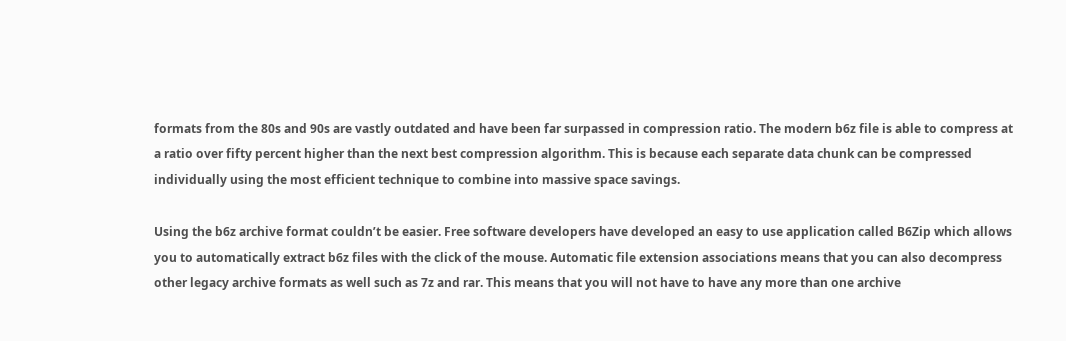formats from the 80s and 90s are vastly outdated and have been far surpassed in compression ratio. The modern b6z file is able to compress at a ratio over fifty percent higher than the next best compression algorithm. This is because each separate data chunk can be compressed individually using the most efficient technique to combine into massive space savings.

Using the b6z archive format couldn’t be easier. Free software developers have developed an easy to use application called B6Zip which allows you to automatically extract b6z files with the click of the mouse. Automatic file extension associations means that you can also decompress other legacy archive formats as well such as 7z and rar. This means that you will not have to have any more than one archive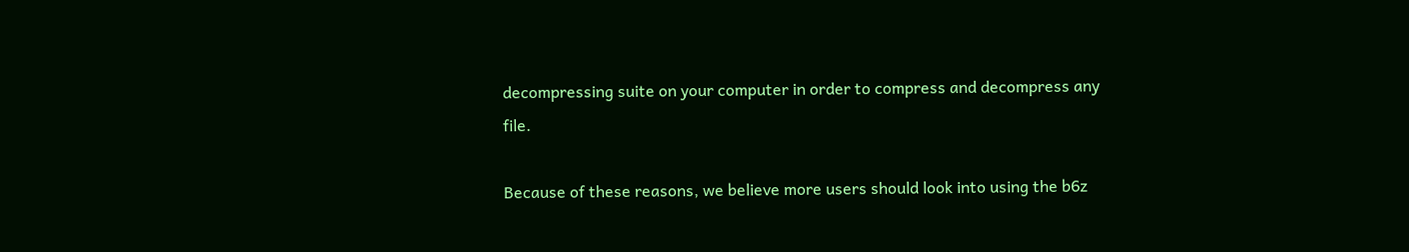decompressing suite on your computer in order to compress and decompress any file.

Because of these reasons, we believe more users should look into using the b6z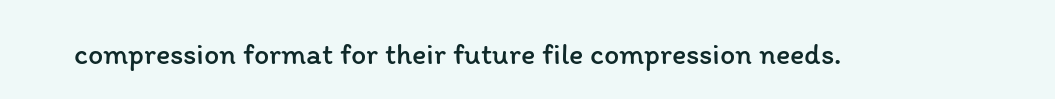compression format for their future file compression needs.